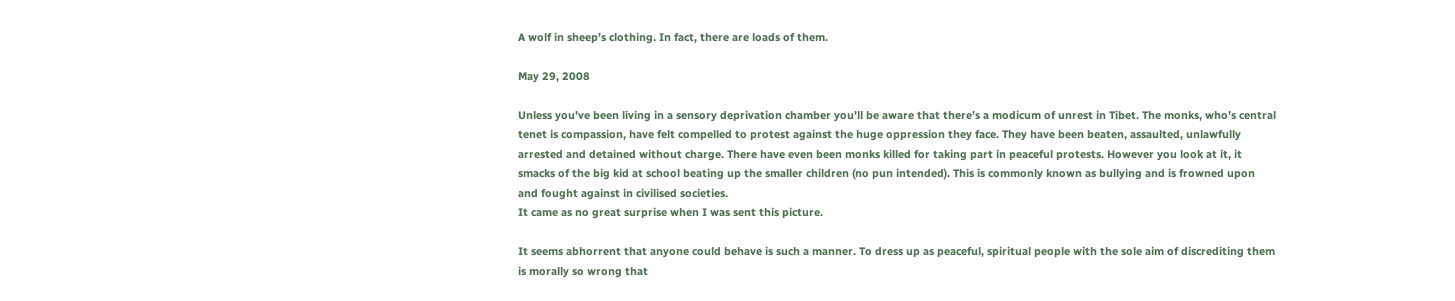A wolf in sheep’s clothing. In fact, there are loads of them.

May 29, 2008

Unless you’ve been living in a sensory deprivation chamber you’ll be aware that there’s a modicum of unrest in Tibet. The monks, who’s central tenet is compassion, have felt compelled to protest against the huge oppression they face. They have been beaten, assaulted, unlawfully arrested and detained without charge. There have even been monks killed for taking part in peaceful protests. However you look at it, it smacks of the big kid at school beating up the smaller children (no pun intended). This is commonly known as bullying and is frowned upon and fought against in civilised societies.
It came as no great surprise when I was sent this picture.

It seems abhorrent that anyone could behave is such a manner. To dress up as peaceful, spiritual people with the sole aim of discrediting them is morally so wrong that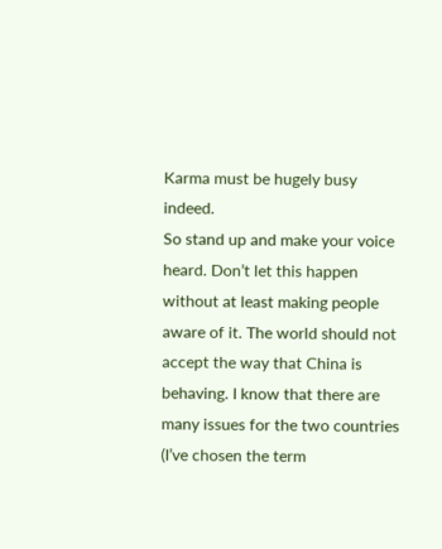Karma must be hugely busy indeed.
So stand up and make your voice heard. Don’t let this happen without at least making people aware of it. The world should not accept the way that China is behaving. I know that there are many issues for the two countries (I’ve chosen the term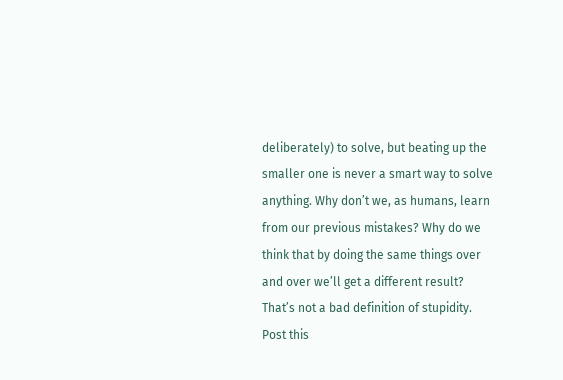deliberately) to solve, but beating up the smaller one is never a smart way to solve anything. Why don’t we, as humans, learn from our previous mistakes? Why do we think that by doing the same things over and over we’ll get a different result? That’s not a bad definition of stupidity.
Post this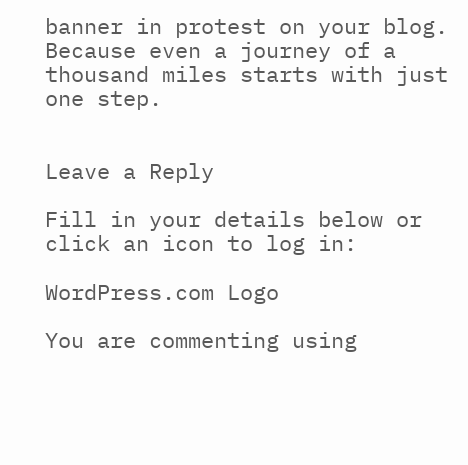banner in protest on your blog. Because even a journey of a thousand miles starts with just one step.


Leave a Reply

Fill in your details below or click an icon to log in:

WordPress.com Logo

You are commenting using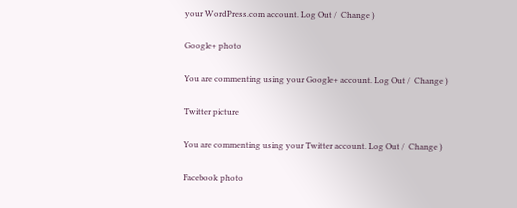your WordPress.com account. Log Out /  Change )

Google+ photo

You are commenting using your Google+ account. Log Out /  Change )

Twitter picture

You are commenting using your Twitter account. Log Out /  Change )

Facebook photo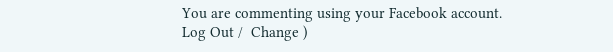You are commenting using your Facebook account. Log Out /  Change )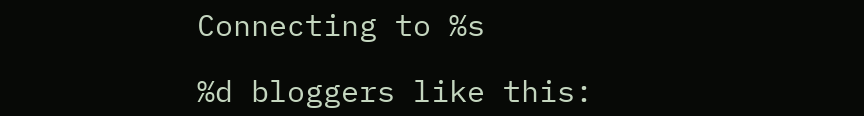Connecting to %s

%d bloggers like this: